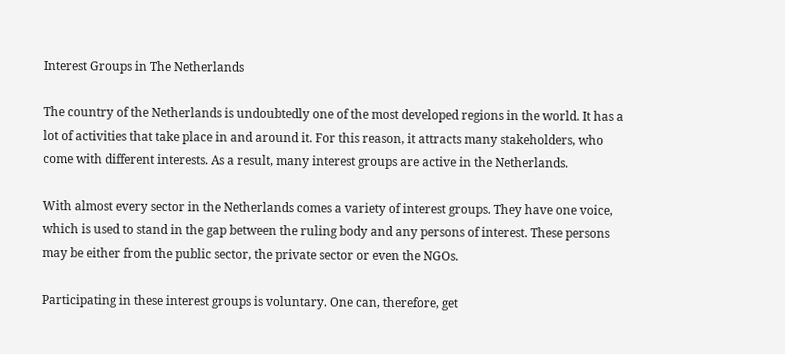Interest Groups in The Netherlands

The country of the Netherlands is undoubtedly one of the most developed regions in the world. It has a lot of activities that take place in and around it. For this reason, it attracts many stakeholders, who come with different interests. As a result, many interest groups are active in the Netherlands.

With almost every sector in the Netherlands comes a variety of interest groups. They have one voice, which is used to stand in the gap between the ruling body and any persons of interest. These persons may be either from the public sector, the private sector or even the NGOs.

Participating in these interest groups is voluntary. One can, therefore, get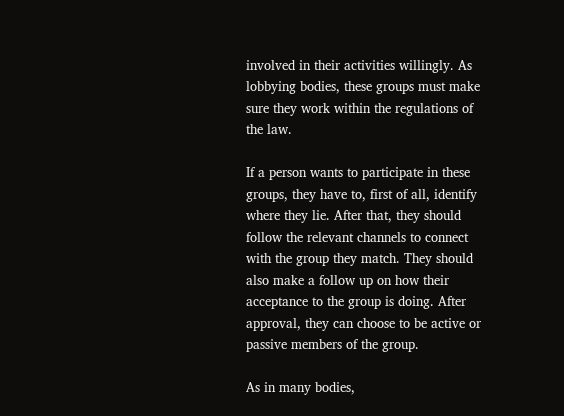involved in their activities willingly. As lobbying bodies, these groups must make sure they work within the regulations of the law.

If a person wants to participate in these groups, they have to, first of all, identify where they lie. After that, they should follow the relevant channels to connect with the group they match. They should also make a follow up on how their acceptance to the group is doing. After approval, they can choose to be active or passive members of the group.

As in many bodies,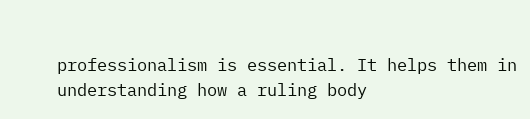professionalism is essential. It helps them in understanding how a ruling body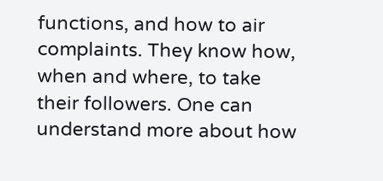functions, and how to air complaints. They know how, when and where, to take their followers. One can understand more about how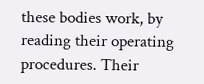these bodies work, by reading their operating procedures. Their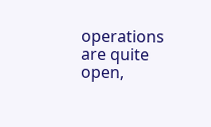operations are quite open,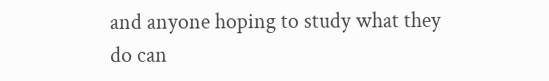and anyone hoping to study what they do can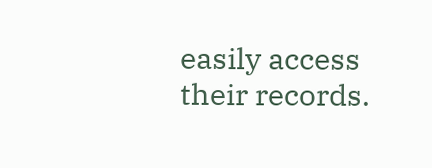easily access their records.